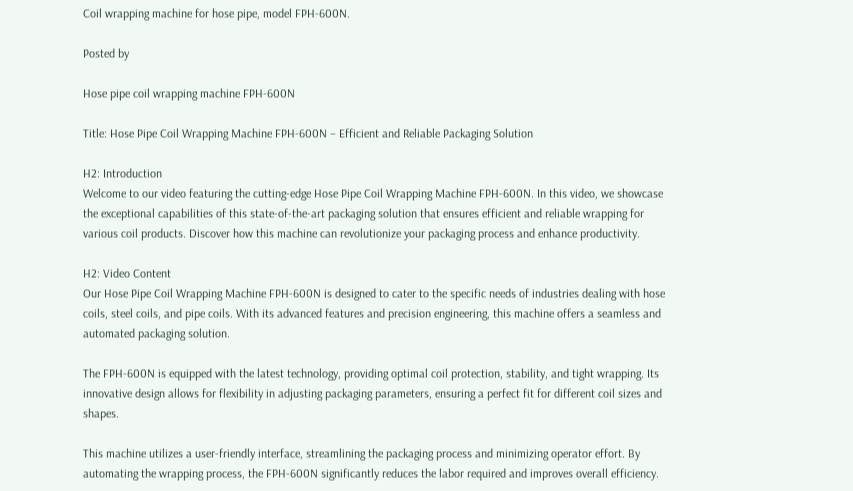Coil wrapping machine for hose pipe, model FPH-600N.

Posted by

Hose pipe coil wrapping machine FPH-600N

Title: Hose Pipe Coil Wrapping Machine FPH-600N – Efficient and Reliable Packaging Solution

H2: Introduction
Welcome to our video featuring the cutting-edge Hose Pipe Coil Wrapping Machine FPH-600N. In this video, we showcase the exceptional capabilities of this state-of-the-art packaging solution that ensures efficient and reliable wrapping for various coil products. Discover how this machine can revolutionize your packaging process and enhance productivity.

H2: Video Content
Our Hose Pipe Coil Wrapping Machine FPH-600N is designed to cater to the specific needs of industries dealing with hose coils, steel coils, and pipe coils. With its advanced features and precision engineering, this machine offers a seamless and automated packaging solution.

The FPH-600N is equipped with the latest technology, providing optimal coil protection, stability, and tight wrapping. Its innovative design allows for flexibility in adjusting packaging parameters, ensuring a perfect fit for different coil sizes and shapes.

This machine utilizes a user-friendly interface, streamlining the packaging process and minimizing operator effort. By automating the wrapping process, the FPH-600N significantly reduces the labor required and improves overall efficiency.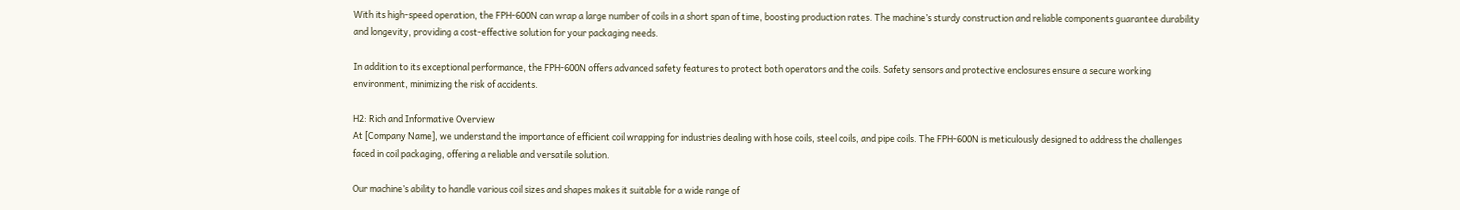With its high-speed operation, the FPH-600N can wrap a large number of coils in a short span of time, boosting production rates. The machine’s sturdy construction and reliable components guarantee durability and longevity, providing a cost-effective solution for your packaging needs.

In addition to its exceptional performance, the FPH-600N offers advanced safety features to protect both operators and the coils. Safety sensors and protective enclosures ensure a secure working environment, minimizing the risk of accidents.

H2: Rich and Informative Overview
At [Company Name], we understand the importance of efficient coil wrapping for industries dealing with hose coils, steel coils, and pipe coils. The FPH-600N is meticulously designed to address the challenges faced in coil packaging, offering a reliable and versatile solution.

Our machine’s ability to handle various coil sizes and shapes makes it suitable for a wide range of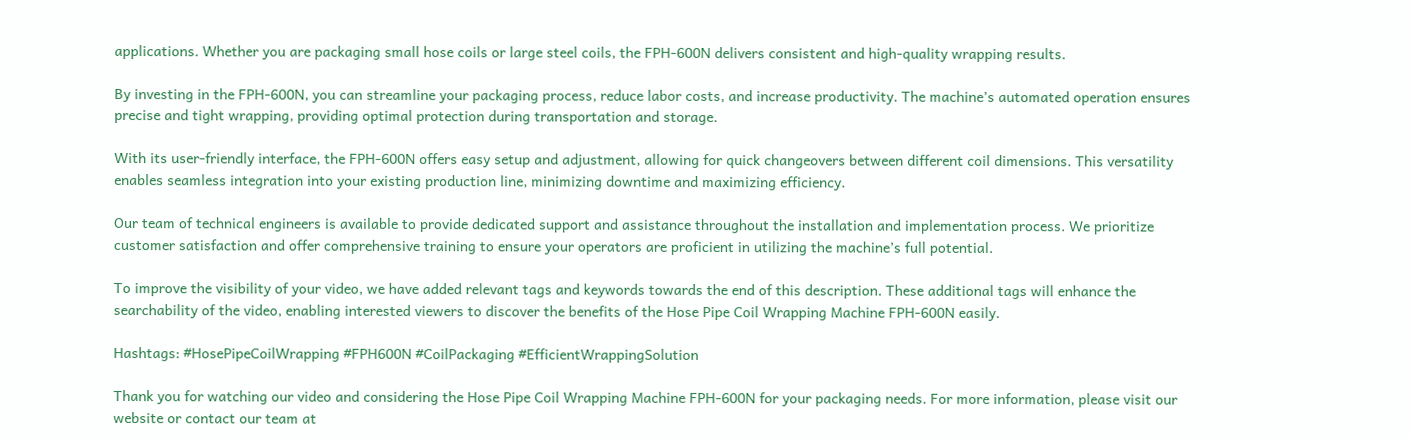applications. Whether you are packaging small hose coils or large steel coils, the FPH-600N delivers consistent and high-quality wrapping results.

By investing in the FPH-600N, you can streamline your packaging process, reduce labor costs, and increase productivity. The machine’s automated operation ensures precise and tight wrapping, providing optimal protection during transportation and storage.

With its user-friendly interface, the FPH-600N offers easy setup and adjustment, allowing for quick changeovers between different coil dimensions. This versatility enables seamless integration into your existing production line, minimizing downtime and maximizing efficiency.

Our team of technical engineers is available to provide dedicated support and assistance throughout the installation and implementation process. We prioritize customer satisfaction and offer comprehensive training to ensure your operators are proficient in utilizing the machine’s full potential.

To improve the visibility of your video, we have added relevant tags and keywords towards the end of this description. These additional tags will enhance the searchability of the video, enabling interested viewers to discover the benefits of the Hose Pipe Coil Wrapping Machine FPH-600N easily.

Hashtags: #HosePipeCoilWrapping #FPH600N #CoilPackaging #EfficientWrappingSolution

Thank you for watching our video and considering the Hose Pipe Coil Wrapping Machine FPH-600N for your packaging needs. For more information, please visit our website or contact our team at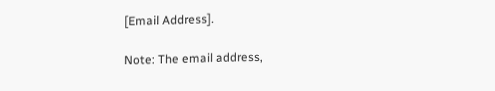[Email Address].

Note: The email address,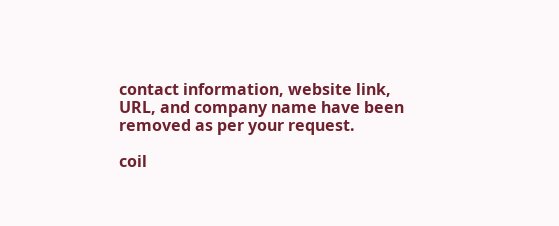contact information, website link, URL, and company name have been removed as per your request.

coil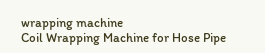wrapping machine
Coil Wrapping Machine for Hose Pipe